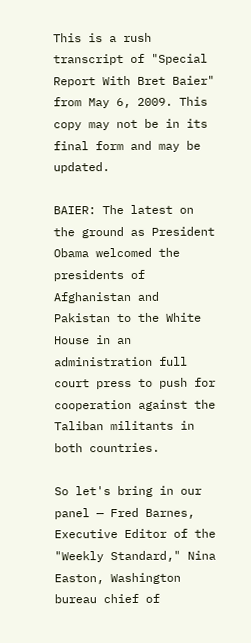This is a rush transcript of "Special Report With Bret Baier" from May 6, 2009. This copy may not be in its final form and may be updated.

BAIER: The latest on the ground as President Obama welcomed the presidents of Afghanistan and Pakistan to the White House in an administration full court press to push for cooperation against the Taliban militants in both countries.

So let's bring in our panel — Fred Barnes, Executive Editor of the "Weekly Standard," Nina Easton, Washington bureau chief of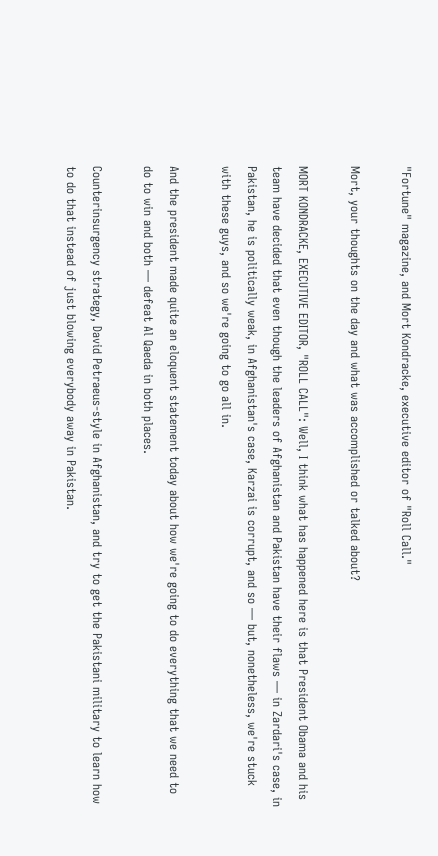"Fortune" magazine, and Mort Kondracke, executive editor of "Roll Call."

Mort, your thoughts on the day and what was accomplished or talked about?

MORT KONDRACKE, EXECUTIVE EDITOR, "ROLL CALL": Well, I think what has happened here is that President Obama and his team have decided that even though the leaders of Afghanistan and Pakistan have their flaws — in Zardari's case, in Pakistan, he is politically weak, in Afghanistan's case, Karzai is corrupt, and so — but, nonetheless, we're stuck with these guys, and so we're going to go all in.

And the president made quite an eloquent statement today about how we're going to do everything that we need to do to win and both — defeat Al Qaeda in both places.

Counterinsurgency strategy, David Petraeus-style in Afghanistan, and try to get the Pakistani military to learn how to do that instead of just blowing everybody away in Pakistan.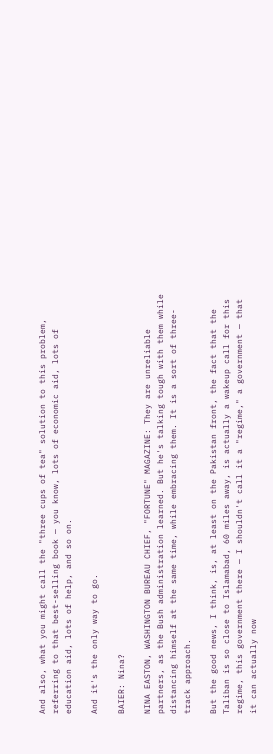And also, what you might call the "three cups of tea" solution to this problem, referring to that best-selling book — you know, lots of economic aid, lots of education aid, lots of help, and so on.

And it's the only way to go.

BAIER: Nina?

NINA EASTON, WASHINGTON BUREAU CHIEF, "FORTUNE" MAGAZINE: They are unreliable partners, as the Bush administration learned. But he's talking tough with them while distancing himself at the same time, while embracing them. It is a sort of three-track approach.

But the good news, I think, is, at least on the Pakistan front, the fact that the Taliban is so close to Islamabad, 60 miles away, is actually a wakeup call for this regime, this government there — I shouldn't call it a "regime," a government — that it can actually now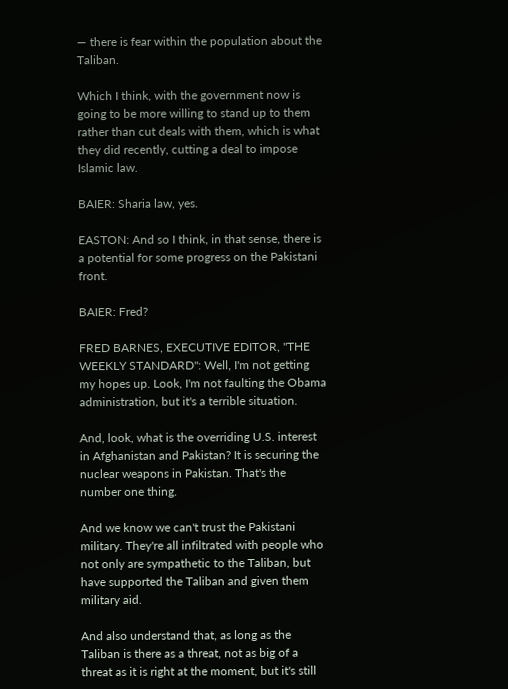— there is fear within the population about the Taliban.

Which I think, with the government now is going to be more willing to stand up to them rather than cut deals with them, which is what they did recently, cutting a deal to impose Islamic law.

BAIER: Sharia law, yes.

EASTON: And so I think, in that sense, there is a potential for some progress on the Pakistani front.

BAIER: Fred?

FRED BARNES, EXECUTIVE EDITOR, "THE WEEKLY STANDARD": Well, I'm not getting my hopes up. Look, I'm not faulting the Obama administration, but it's a terrible situation.

And, look, what is the overriding U.S. interest in Afghanistan and Pakistan? It is securing the nuclear weapons in Pakistan. That's the number one thing.

And we know we can't trust the Pakistani military. They're all infiltrated with people who not only are sympathetic to the Taliban, but have supported the Taliban and given them military aid.

And also understand that, as long as the Taliban is there as a threat, not as big of a threat as it is right at the moment, but it's still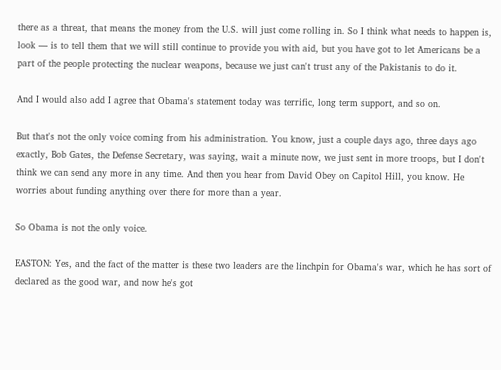there as a threat, that means the money from the U.S. will just come rolling in. So I think what needs to happen is, look — is to tell them that we will still continue to provide you with aid, but you have got to let Americans be a part of the people protecting the nuclear weapons, because we just can't trust any of the Pakistanis to do it.

And I would also add I agree that Obama's statement today was terrific, long term support, and so on.

But that's not the only voice coming from his administration. You know, just a couple days ago, three days ago exactly, Bob Gates, the Defense Secretary, was saying, wait a minute now, we just sent in more troops, but I don't think we can send any more in any time. And then you hear from David Obey on Capitol Hill, you know. He worries about funding anything over there for more than a year.

So Obama is not the only voice.

EASTON: Yes, and the fact of the matter is these two leaders are the linchpin for Obama's war, which he has sort of declared as the good war, and now he's got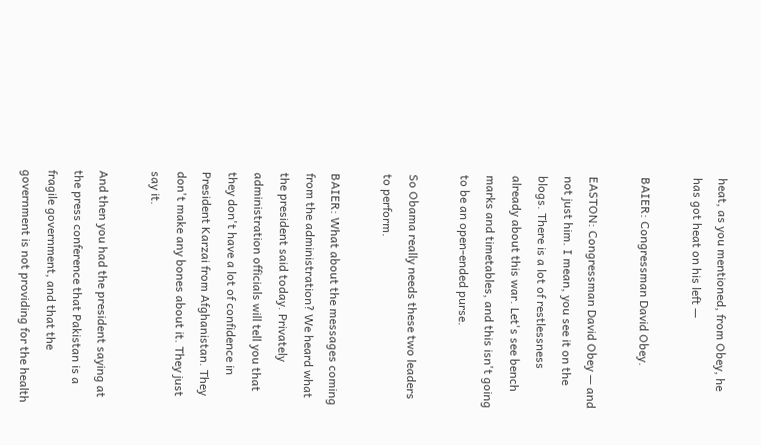heat, as you mentioned, from Obey, he has got heat on his left —

BAIER: Congressman David Obey.

EASTON: Congressman David Obey — and not just him. I mean, you see it on the blogs. There is a lot of restlessness already about this war. Let's see bench marks and timetables, and this isn't going to be an open-ended purse.

So Obama really needs these two leaders to perform.

BAIER: What about the messages coming from the administration? We heard what the president said today. Privately administration officials will tell you that they don't have a lot of confidence in President Karzai from Afghanistan. They don't make any bones about it. They just say it.

And then you had the president saying at the press conference that Pakistan is a fragile government, and that the government is not providing for the health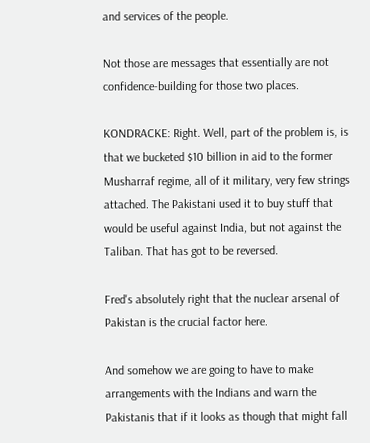and services of the people.

Not those are messages that essentially are not confidence-building for those two places.

KONDRACKE: Right. Well, part of the problem is, is that we bucketed $10 billion in aid to the former Musharraf regime, all of it military, very few strings attached. The Pakistani used it to buy stuff that would be useful against India, but not against the Taliban. That has got to be reversed.

Fred's absolutely right that the nuclear arsenal of Pakistan is the crucial factor here.

And somehow we are going to have to make arrangements with the Indians and warn the Pakistanis that if it looks as though that might fall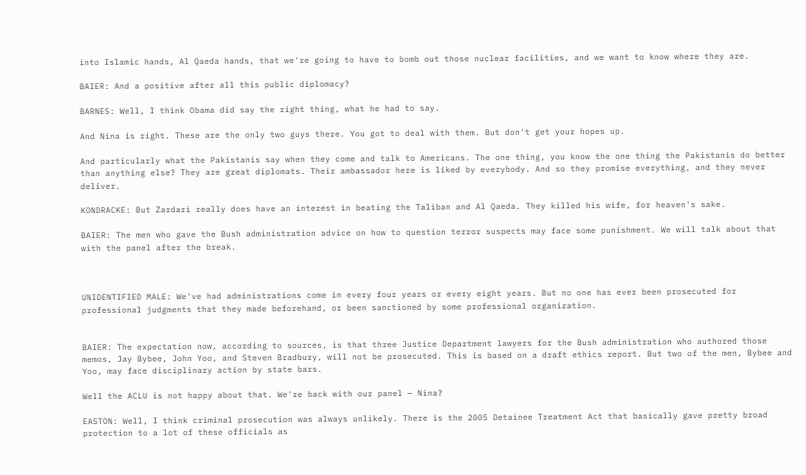into Islamic hands, Al Qaeda hands, that we're going to have to bomb out those nuclear facilities, and we want to know where they are.

BAIER: And a positive after all this public diplomacy?

BARNES: Well, I think Obama did say the right thing, what he had to say.

And Nina is right. These are the only two guys there. You got to deal with them. But don't get your hopes up.

And particularly what the Pakistanis say when they come and talk to Americans. The one thing, you know the one thing the Pakistanis do better than anything else? They are great diplomats. Their ambassador here is liked by everybody. And so they promise everything, and they never deliver.

KONDRACKE: But Zardari really does have an interest in beating the Taliban and Al Qaeda. They killed his wife, for heaven's sake.

BAIER: The men who gave the Bush administration advice on how to question terror suspects may face some punishment. We will talk about that with the panel after the break.



UNIDENTIFIED MALE: We've had administrations come in every four years or every eight years. But no one has ever been prosecuted for professional judgments that they made beforehand, or been sanctioned by some professional organization.


BAIER: The expectation now, according to sources, is that three Justice Department lawyers for the Bush administration who authored those memos, Jay Bybee, John Yoo, and Steven Bradbury, will not be prosecuted. This is based on a draft ethics report. But two of the men, Bybee and Yoo, may face disciplinary action by state bars.

Well the ACLU is not happy about that. We're back with our panel — Nina?

EASTON: Well, I think criminal prosecution was always unlikely. There is the 2005 Detainee Treatment Act that basically gave pretty broad protection to a lot of these officials as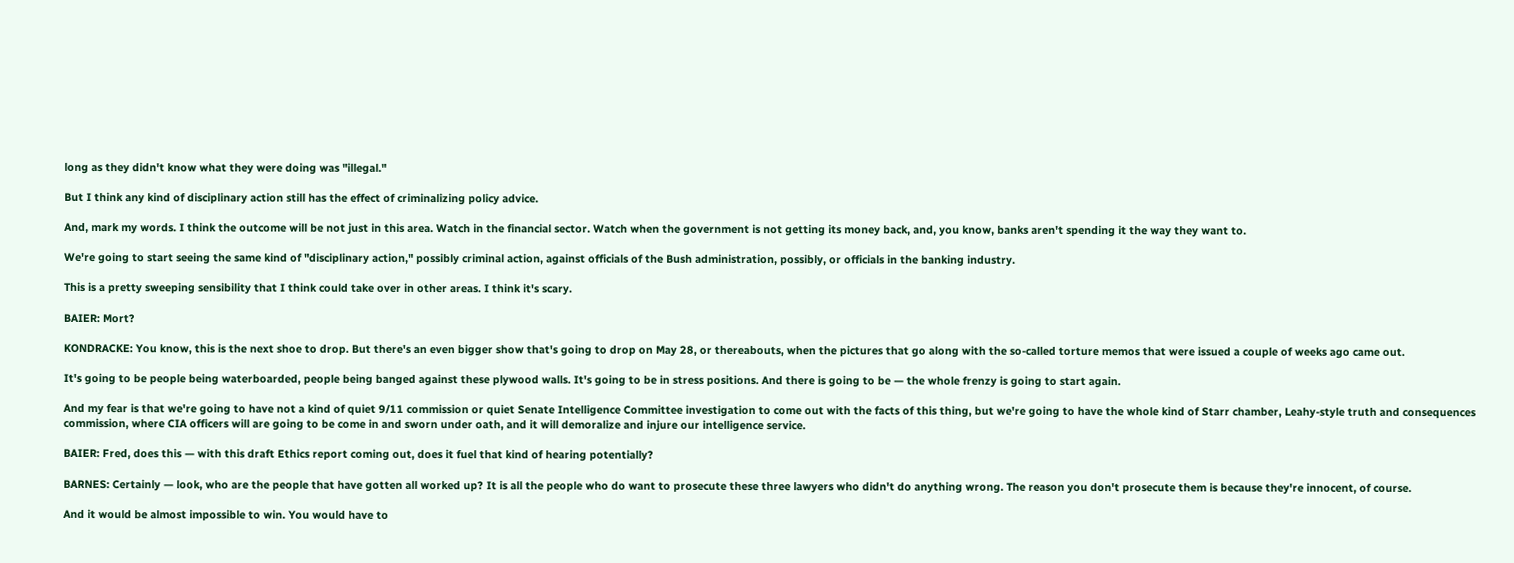long as they didn't know what they were doing was "illegal."

But I think any kind of disciplinary action still has the effect of criminalizing policy advice.

And, mark my words. I think the outcome will be not just in this area. Watch in the financial sector. Watch when the government is not getting its money back, and, you know, banks aren't spending it the way they want to.

We're going to start seeing the same kind of "disciplinary action," possibly criminal action, against officials of the Bush administration, possibly, or officials in the banking industry.

This is a pretty sweeping sensibility that I think could take over in other areas. I think it's scary.

BAIER: Mort?

KONDRACKE: You know, this is the next shoe to drop. But there's an even bigger show that's going to drop on May 28, or thereabouts, when the pictures that go along with the so-called torture memos that were issued a couple of weeks ago came out.

It's going to be people being waterboarded, people being banged against these plywood walls. It's going to be in stress positions. And there is going to be — the whole frenzy is going to start again.

And my fear is that we're going to have not a kind of quiet 9/11 commission or quiet Senate Intelligence Committee investigation to come out with the facts of this thing, but we're going to have the whole kind of Starr chamber, Leahy-style truth and consequences commission, where CIA officers will are going to be come in and sworn under oath, and it will demoralize and injure our intelligence service.

BAIER: Fred, does this — with this draft Ethics report coming out, does it fuel that kind of hearing potentially?

BARNES: Certainly — look, who are the people that have gotten all worked up? It is all the people who do want to prosecute these three lawyers who didn't do anything wrong. The reason you don't prosecute them is because they're innocent, of course.

And it would be almost impossible to win. You would have to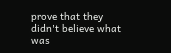prove that they didn't believe what was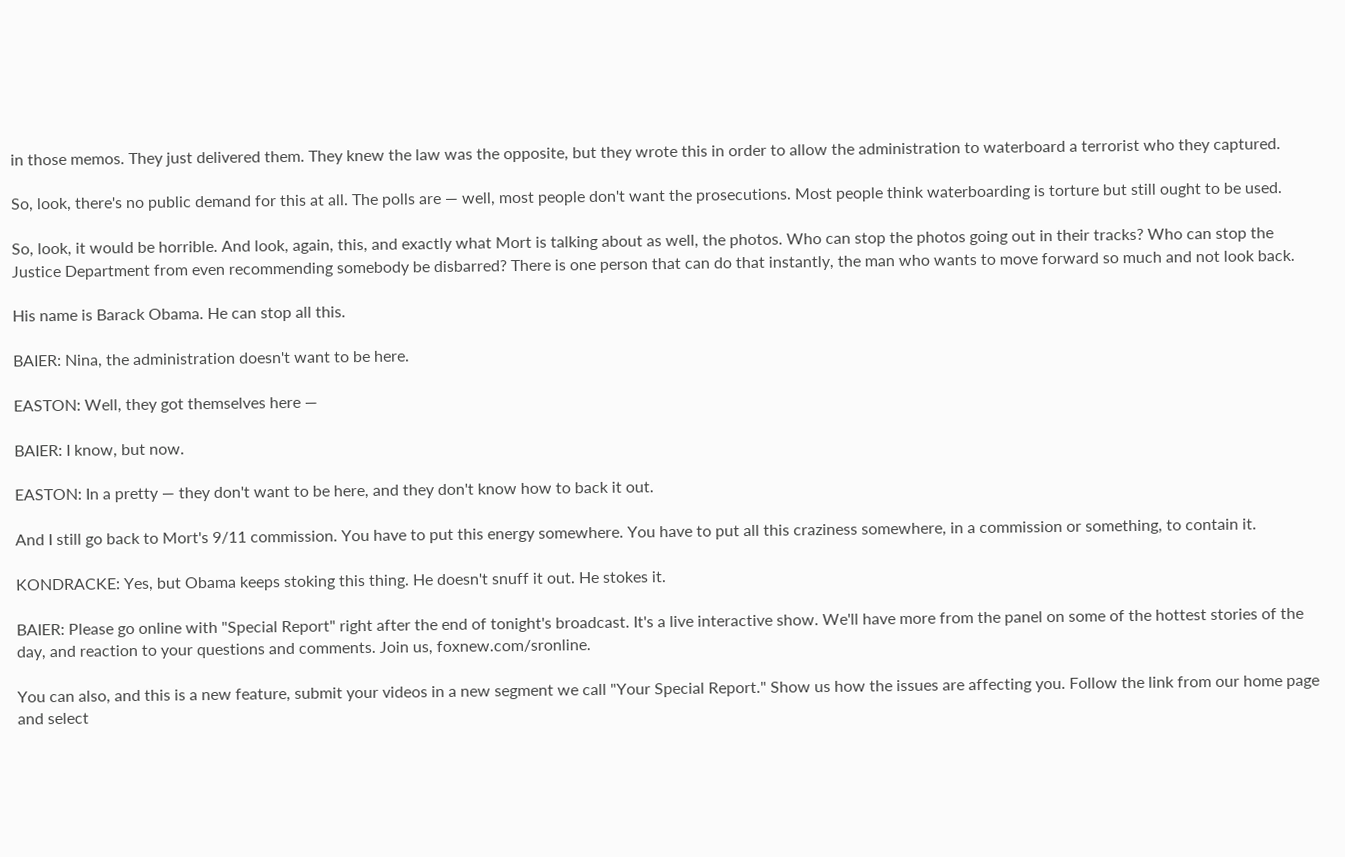in those memos. They just delivered them. They knew the law was the opposite, but they wrote this in order to allow the administration to waterboard a terrorist who they captured.

So, look, there's no public demand for this at all. The polls are — well, most people don't want the prosecutions. Most people think waterboarding is torture but still ought to be used.

So, look, it would be horrible. And look, again, this, and exactly what Mort is talking about as well, the photos. Who can stop the photos going out in their tracks? Who can stop the Justice Department from even recommending somebody be disbarred? There is one person that can do that instantly, the man who wants to move forward so much and not look back.

His name is Barack Obama. He can stop all this.

BAIER: Nina, the administration doesn't want to be here.

EASTON: Well, they got themselves here —

BAIER: I know, but now.

EASTON: In a pretty — they don't want to be here, and they don't know how to back it out.

And I still go back to Mort's 9/11 commission. You have to put this energy somewhere. You have to put all this craziness somewhere, in a commission or something, to contain it.

KONDRACKE: Yes, but Obama keeps stoking this thing. He doesn't snuff it out. He stokes it.

BAIER: Please go online with "Special Report" right after the end of tonight's broadcast. It's a live interactive show. We'll have more from the panel on some of the hottest stories of the day, and reaction to your questions and comments. Join us, foxnew.com/sronline.

You can also, and this is a new feature, submit your videos in a new segment we call "Your Special Report." Show us how the issues are affecting you. Follow the link from our home page and select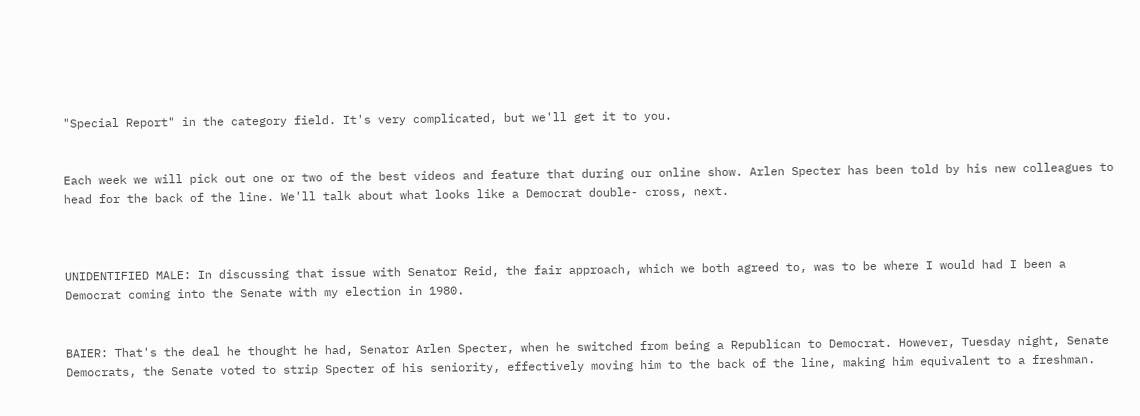"Special Report" in the category field. It's very complicated, but we'll get it to you.


Each week we will pick out one or two of the best videos and feature that during our online show. Arlen Specter has been told by his new colleagues to head for the back of the line. We'll talk about what looks like a Democrat double- cross, next.



UNIDENTIFIED MALE: In discussing that issue with Senator Reid, the fair approach, which we both agreed to, was to be where I would had I been a Democrat coming into the Senate with my election in 1980.


BAIER: That's the deal he thought he had, Senator Arlen Specter, when he switched from being a Republican to Democrat. However, Tuesday night, Senate Democrats, the Senate voted to strip Specter of his seniority, effectively moving him to the back of the line, making him equivalent to a freshman.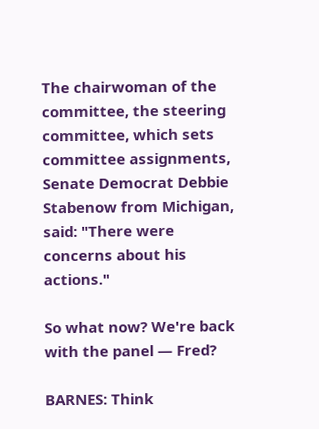The chairwoman of the committee, the steering committee, which sets committee assignments, Senate Democrat Debbie Stabenow from Michigan, said: "There were concerns about his actions."

So what now? We're back with the panel — Fred?

BARNES: Think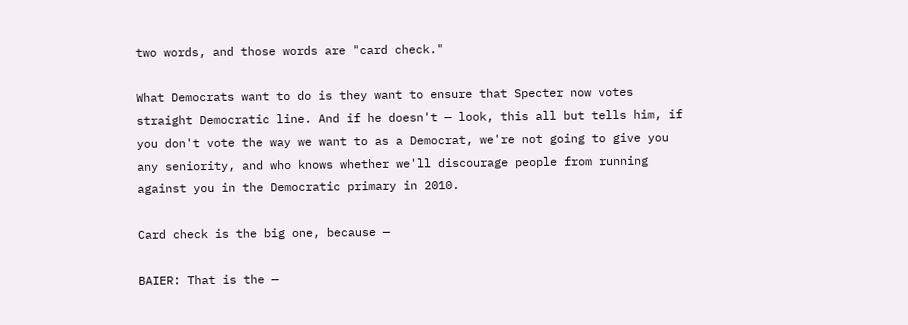two words, and those words are "card check."

What Democrats want to do is they want to ensure that Specter now votes straight Democratic line. And if he doesn't — look, this all but tells him, if you don't vote the way we want to as a Democrat, we're not going to give you any seniority, and who knows whether we'll discourage people from running against you in the Democratic primary in 2010.

Card check is the big one, because —

BAIER: That is the —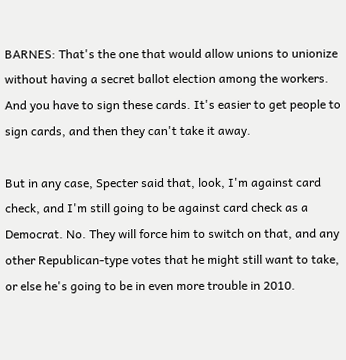BARNES: That's the one that would allow unions to unionize without having a secret ballot election among the workers. And you have to sign these cards. It's easier to get people to sign cards, and then they can't take it away.

But in any case, Specter said that, look, I'm against card check, and I'm still going to be against card check as a Democrat. No. They will force him to switch on that, and any other Republican-type votes that he might still want to take, or else he's going to be in even more trouble in 2010.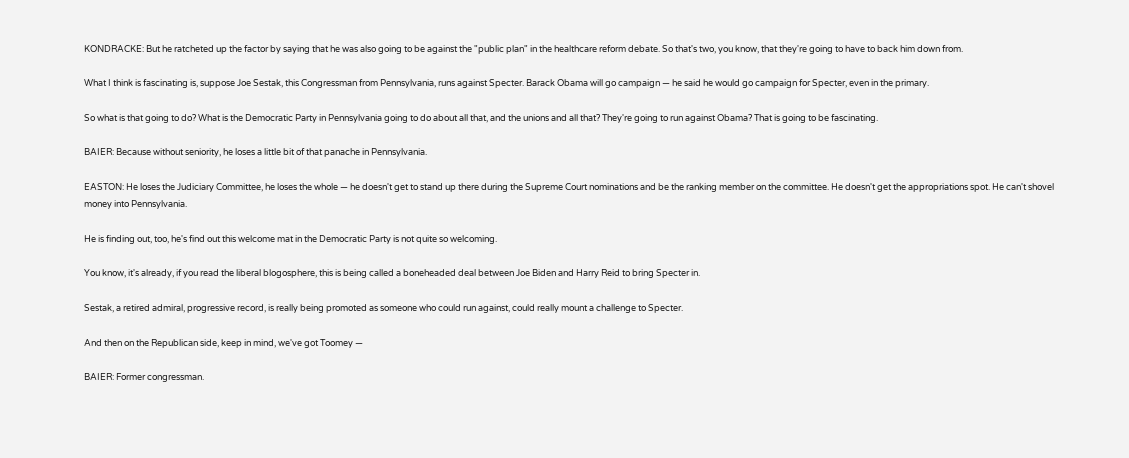KONDRACKE: But he ratcheted up the factor by saying that he was also going to be against the "public plan" in the healthcare reform debate. So that's two, you know, that they're going to have to back him down from.

What I think is fascinating is, suppose Joe Sestak, this Congressman from Pennsylvania, runs against Specter. Barack Obama will go campaign — he said he would go campaign for Specter, even in the primary.

So what is that going to do? What is the Democratic Party in Pennsylvania going to do about all that, and the unions and all that? They're going to run against Obama? That is going to be fascinating.

BAIER: Because without seniority, he loses a little bit of that panache in Pennsylvania.

EASTON: He loses the Judiciary Committee, he loses the whole — he doesn't get to stand up there during the Supreme Court nominations and be the ranking member on the committee. He doesn't get the appropriations spot. He can't shovel money into Pennsylvania.

He is finding out, too, he's find out this welcome mat in the Democratic Party is not quite so welcoming.

You know, it's already, if you read the liberal blogosphere, this is being called a boneheaded deal between Joe Biden and Harry Reid to bring Specter in.

Sestak, a retired admiral, progressive record, is really being promoted as someone who could run against, could really mount a challenge to Specter.

And then on the Republican side, keep in mind, we've got Toomey —

BAIER: Former congressman.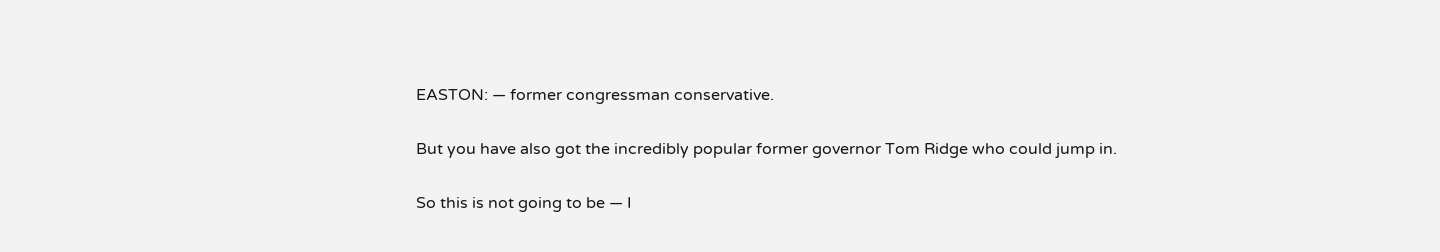EASTON: — former congressman conservative.

But you have also got the incredibly popular former governor Tom Ridge who could jump in.

So this is not going to be — I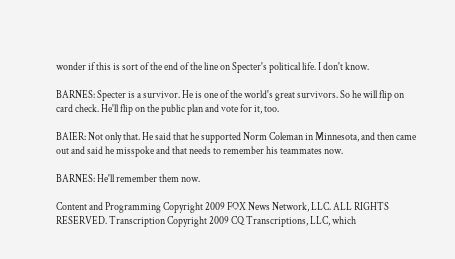wonder if this is sort of the end of the line on Specter's political life. I don't know.

BARNES: Specter is a survivor. He is one of the world's great survivors. So he will flip on card check. He'll flip on the public plan and vote for it, too.

BAIER: Not only that. He said that he supported Norm Coleman in Minnesota, and then came out and said he misspoke and that needs to remember his teammates now.

BARNES: He'll remember them now.

Content and Programming Copyright 2009 FOX News Network, LLC. ALL RIGHTS RESERVED. Transcription Copyright 2009 CQ Transcriptions, LLC, which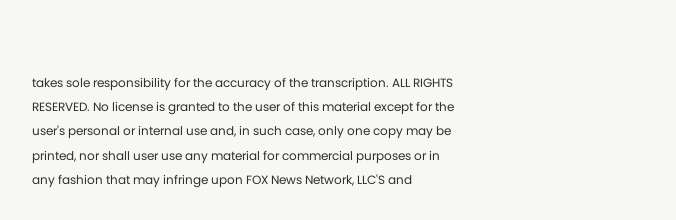takes sole responsibility for the accuracy of the transcription. ALL RIGHTS RESERVED. No license is granted to the user of this material except for the user's personal or internal use and, in such case, only one copy may be printed, nor shall user use any material for commercial purposes or in any fashion that may infringe upon FOX News Network, LLC'S and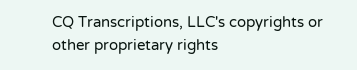CQ Transcriptions, LLC's copyrights or other proprietary rights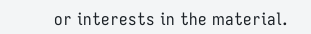or interests in the material.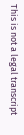This is not a legal transcript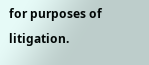for purposes of litigation.